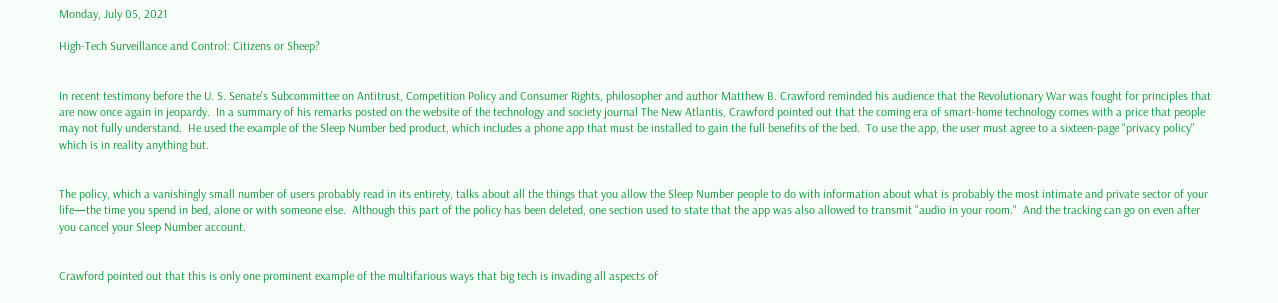Monday, July 05, 2021

High-Tech Surveillance and Control: Citizens or Sheep?


In recent testimony before the U. S. Senate's Subcommittee on Antitrust, Competition Policy and Consumer Rights, philosopher and author Matthew B. Crawford reminded his audience that the Revolutionary War was fought for principles that are now once again in jeopardy.  In a summary of his remarks posted on the website of the technology and society journal The New Atlantis, Crawford pointed out that the coming era of smart-home technology comes with a price that people may not fully understand.  He used the example of the Sleep Number bed product, which includes a phone app that must be installed to gain the full benefits of the bed.  To use the app, the user must agree to a sixteen-page "privacy policy" which is in reality anything but.


The policy, which a vanishingly small number of users probably read in its entirety, talks about all the things that you allow the Sleep Number people to do with information about what is probably the most intimate and private sector of your life—the time you spend in bed, alone or with someone else.  Although this part of the policy has been deleted, one section used to state that the app was also allowed to transmit "audio in your room."  And the tracking can go on even after you cancel your Sleep Number account.


Crawford pointed out that this is only one prominent example of the multifarious ways that big tech is invading all aspects of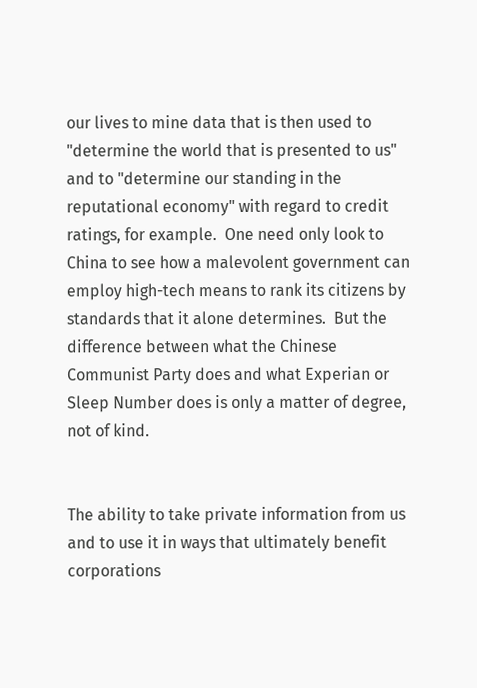our lives to mine data that is then used to "determine the world that is presented to us" and to "determine our standing in the reputational economy" with regard to credit ratings, for example.  One need only look to China to see how a malevolent government can employ high-tech means to rank its citizens by standards that it alone determines.  But the difference between what the Chinese Communist Party does and what Experian or Sleep Number does is only a matter of degree, not of kind.


The ability to take private information from us and to use it in ways that ultimately benefit corporations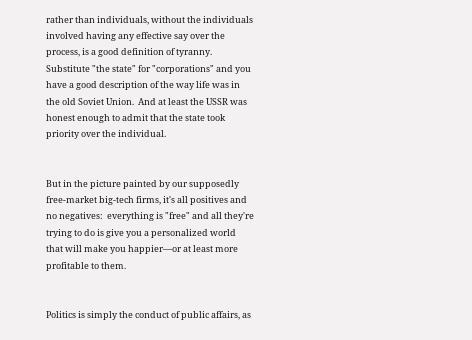rather than individuals, without the individuals involved having any effective say over the process, is a good definition of tyranny.  Substitute "the state" for "corporations" and you have a good description of the way life was in the old Soviet Union.  And at least the USSR was honest enough to admit that the state took priority over the individual.


But in the picture painted by our supposedly free-market big-tech firms, it's all positives and no negatives:  everything is "free" and all they're trying to do is give you a personalized world that will make you happier—or at least more profitable to them.


Politics is simply the conduct of public affairs, as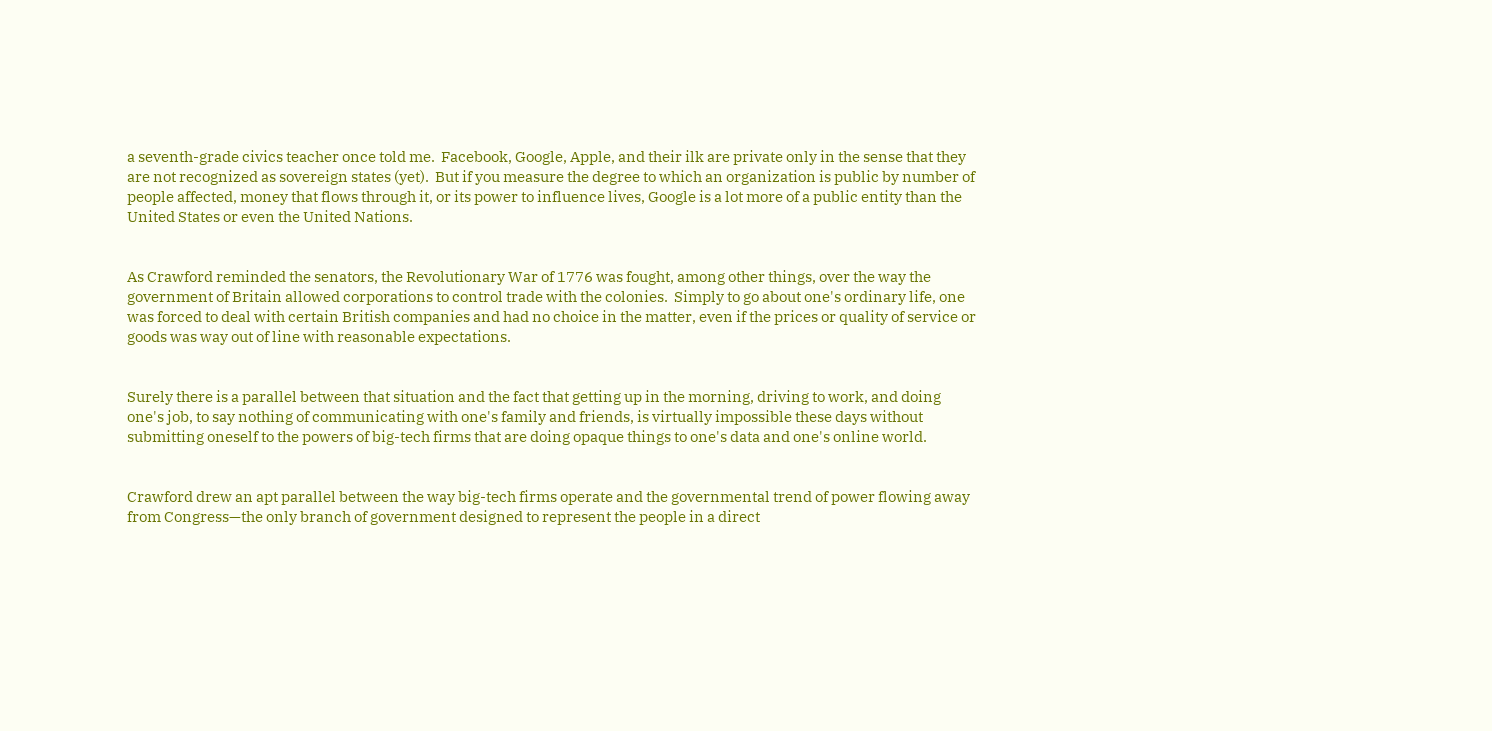a seventh-grade civics teacher once told me.  Facebook, Google, Apple, and their ilk are private only in the sense that they are not recognized as sovereign states (yet).  But if you measure the degree to which an organization is public by number of people affected, money that flows through it, or its power to influence lives, Google is a lot more of a public entity than the United States or even the United Nations.


As Crawford reminded the senators, the Revolutionary War of 1776 was fought, among other things, over the way the government of Britain allowed corporations to control trade with the colonies.  Simply to go about one's ordinary life, one was forced to deal with certain British companies and had no choice in the matter, even if the prices or quality of service or goods was way out of line with reasonable expectations.


Surely there is a parallel between that situation and the fact that getting up in the morning, driving to work, and doing one's job, to say nothing of communicating with one's family and friends, is virtually impossible these days without submitting oneself to the powers of big-tech firms that are doing opaque things to one's data and one's online world.


Crawford drew an apt parallel between the way big-tech firms operate and the governmental trend of power flowing away from Congress—the only branch of government designed to represent the people in a direct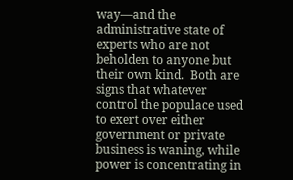way—and the administrative state of experts who are not beholden to anyone but their own kind.  Both are signs that whatever control the populace used to exert over either government or private business is waning, while power is concentrating in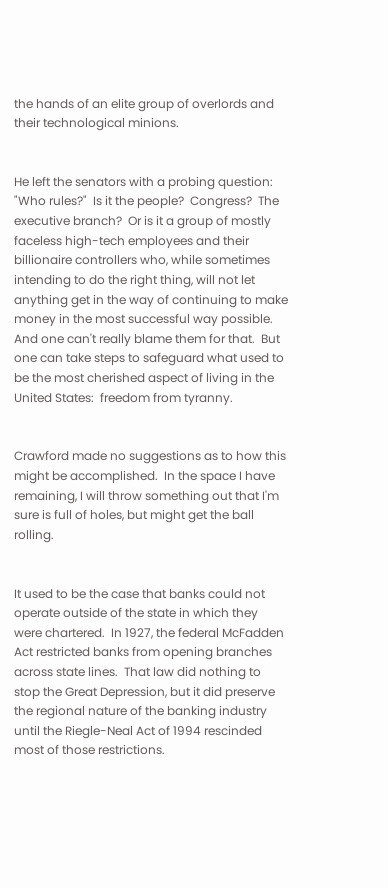the hands of an elite group of overlords and their technological minions.


He left the senators with a probing question:  "Who rules?"  Is it the people?  Congress?  The executive branch?  Or is it a group of mostly faceless high-tech employees and their billionaire controllers who, while sometimes intending to do the right thing, will not let anything get in the way of continuing to make money in the most successful way possible.  And one can't really blame them for that.  But one can take steps to safeguard what used to be the most cherished aspect of living in the United States:  freedom from tyranny.


Crawford made no suggestions as to how this might be accomplished.  In the space I have remaining, I will throw something out that I'm sure is full of holes, but might get the ball rolling.


It used to be the case that banks could not operate outside of the state in which they were chartered.  In 1927, the federal McFadden Act restricted banks from opening branches across state lines.  That law did nothing to stop the Great Depression, but it did preserve the regional nature of the banking industry until the Riegle-Neal Act of 1994 rescinded most of those restrictions.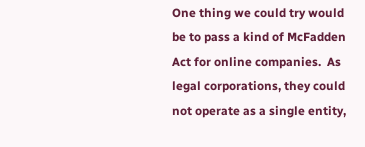One thing we could try would be to pass a kind of McFadden Act for online companies.  As legal corporations, they could not operate as a single entity,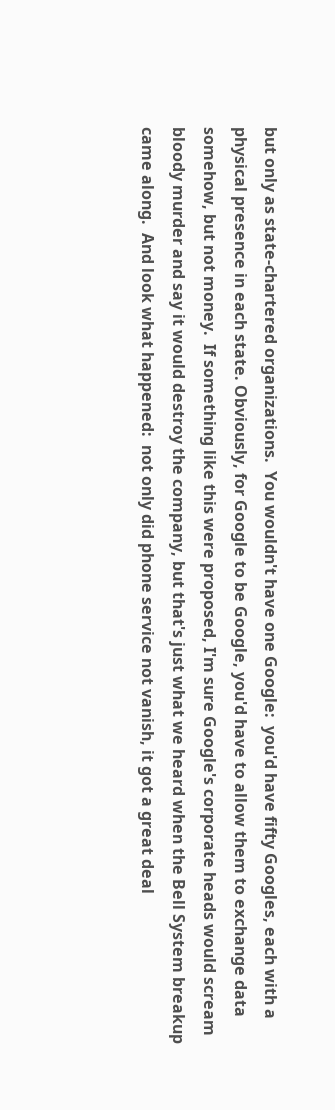but only as state-chartered organizations.  You wouldn't have one Google:  you'd have fifty Googles, each with a physical presence in each state. Obviously, for Google to be Google, you'd have to allow them to exchange data somehow, but not money.  If something like this were proposed, I'm sure Google's corporate heads would scream bloody murder and say it would destroy the company, but that's just what we heard when the Bell System breakup came along.  And look what happened:  not only did phone service not vanish, it got a great deal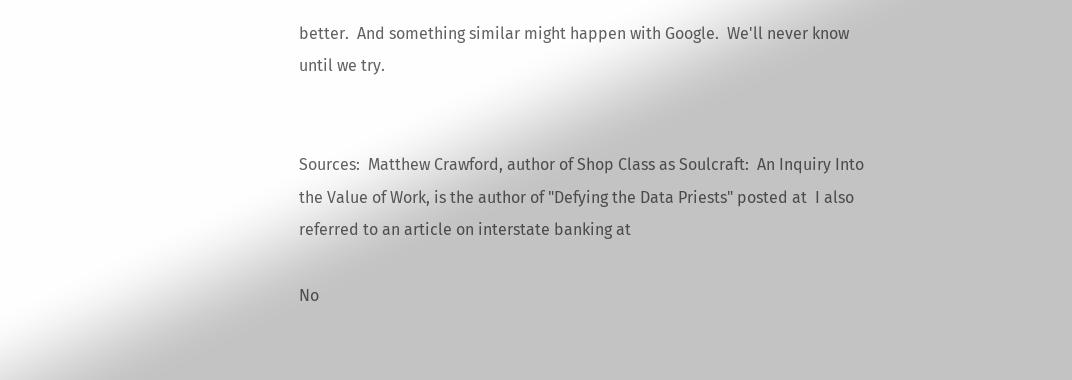better.  And something similar might happen with Google.  We'll never know until we try.


Sources:  Matthew Crawford, author of Shop Class as Soulcraft:  An Inquiry Into the Value of Work, is the author of "Defying the Data Priests" posted at  I also referred to an article on interstate banking at

No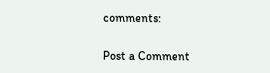comments:

Post a Comment